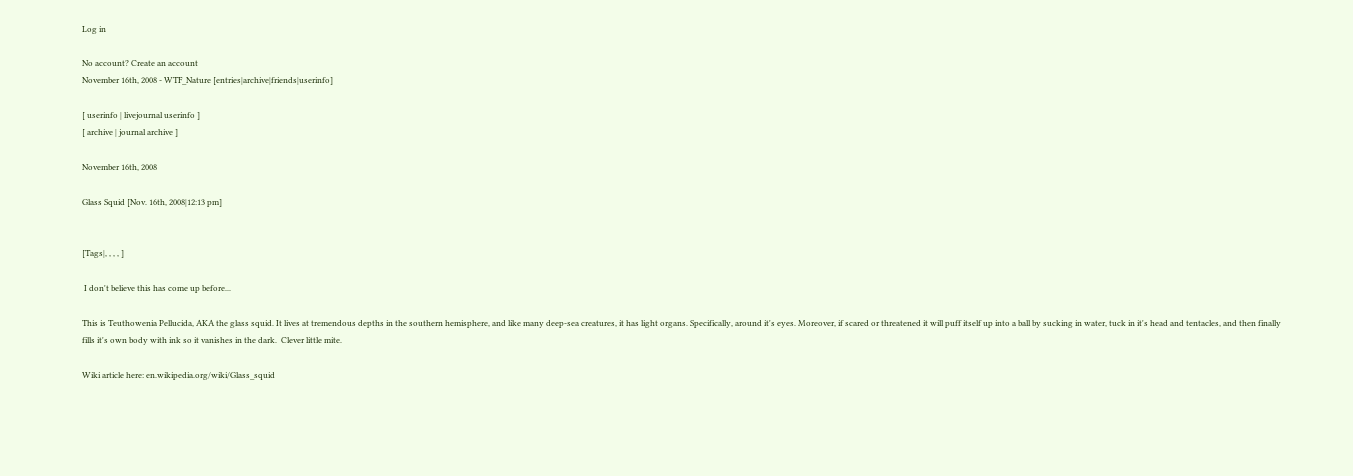Log in

No account? Create an account
November 16th, 2008 - WTF_Nature [entries|archive|friends|userinfo]

[ userinfo | livejournal userinfo ]
[ archive | journal archive ]

November 16th, 2008

Glass Squid [Nov. 16th, 2008|12:13 pm]


[Tags|, , , , ]

 I don't believe this has come up before...

This is Teuthowenia Pellucida, AKA the glass squid. It lives at tremendous depths in the southern hemisphere, and like many deep-sea creatures, it has light organs. Specifically, around it's eyes. Moreover, if scared or threatened it will puff itself up into a ball by sucking in water, tuck in it's head and tentacles, and then finally fills it's own body with ink so it vanishes in the dark.  Clever little mite.

Wiki article here: en.wikipedia.org/wiki/Glass_squid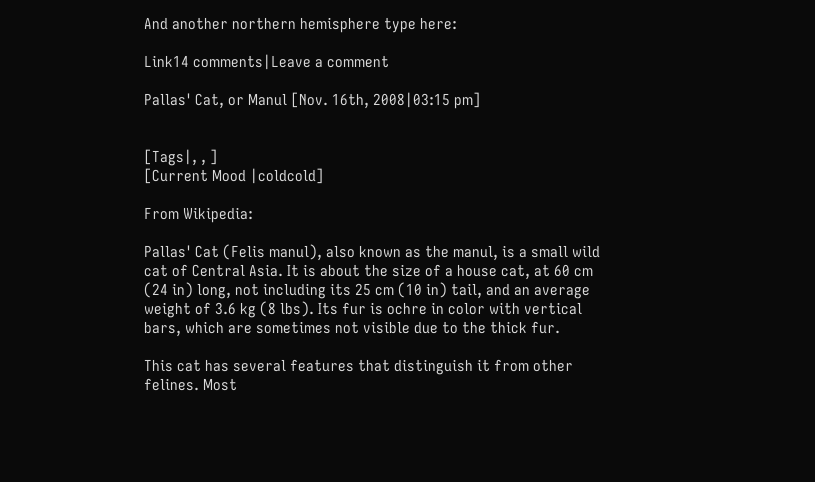And another northern hemisphere type here:

Link14 comments|Leave a comment

Pallas' Cat, or Manul [Nov. 16th, 2008|03:15 pm]


[Tags|, , ]
[Current Mood |coldcold]

From Wikipedia:

Pallas' Cat (Felis manul), also known as the manul, is a small wild cat of Central Asia. It is about the size of a house cat, at 60 cm (24 in) long, not including its 25 cm (10 in) tail, and an average weight of 3.6 kg (8 lbs). Its fur is ochre in color with vertical bars, which are sometimes not visible due to the thick fur.

This cat has several features that distinguish it from other felines. Most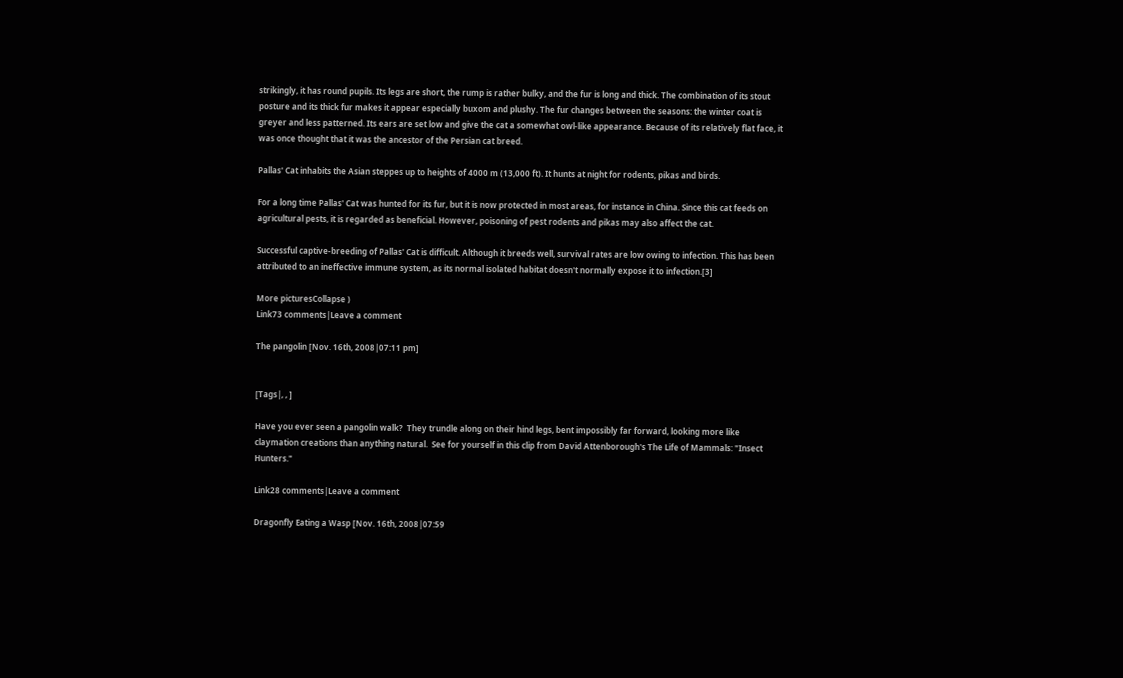strikingly, it has round pupils. Its legs are short, the rump is rather bulky, and the fur is long and thick. The combination of its stout posture and its thick fur makes it appear especially buxom and plushy. The fur changes between the seasons: the winter coat is greyer and less patterned. Its ears are set low and give the cat a somewhat owl-like appearance. Because of its relatively flat face, it was once thought that it was the ancestor of the Persian cat breed.

Pallas' Cat inhabits the Asian steppes up to heights of 4000 m (13,000 ft). It hunts at night for rodents, pikas and birds.

For a long time Pallas' Cat was hunted for its fur, but it is now protected in most areas, for instance in China. Since this cat feeds on agricultural pests, it is regarded as beneficial. However, poisoning of pest rodents and pikas may also affect the cat.

Successful captive-breeding of Pallas' Cat is difficult. Although it breeds well, survival rates are low owing to infection. This has been attributed to an ineffective immune system, as its normal isolated habitat doesn't normally expose it to infection.[3]

More picturesCollapse )
Link73 comments|Leave a comment

The pangolin [Nov. 16th, 2008|07:11 pm]


[Tags|, , ]

Have you ever seen a pangolin walk?  They trundle along on their hind legs, bent impossibly far forward, looking more like claymation creations than anything natural.  See for yourself in this clip from David Attenborough's The Life of Mammals: "Insect Hunters."

Link28 comments|Leave a comment

Dragonfly Eating a Wasp [Nov. 16th, 2008|07:59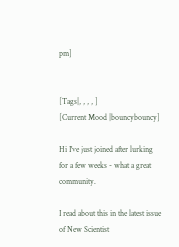pm]


[Tags|, , , , ]
[Current Mood |bouncybouncy]

Hi I've just joined after lurking for a few weeks - what a great community.

I read about this in the latest issue of New Scientist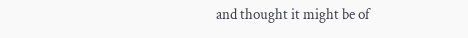and thought it might be of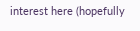interest here (hopefully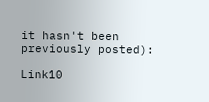it hasn't been previously posted):

Link10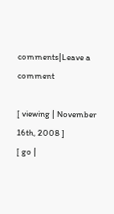comments|Leave a comment

[ viewing | November 16th, 2008 ]
[ go |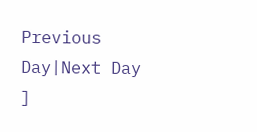Previous Day|Next Day ]